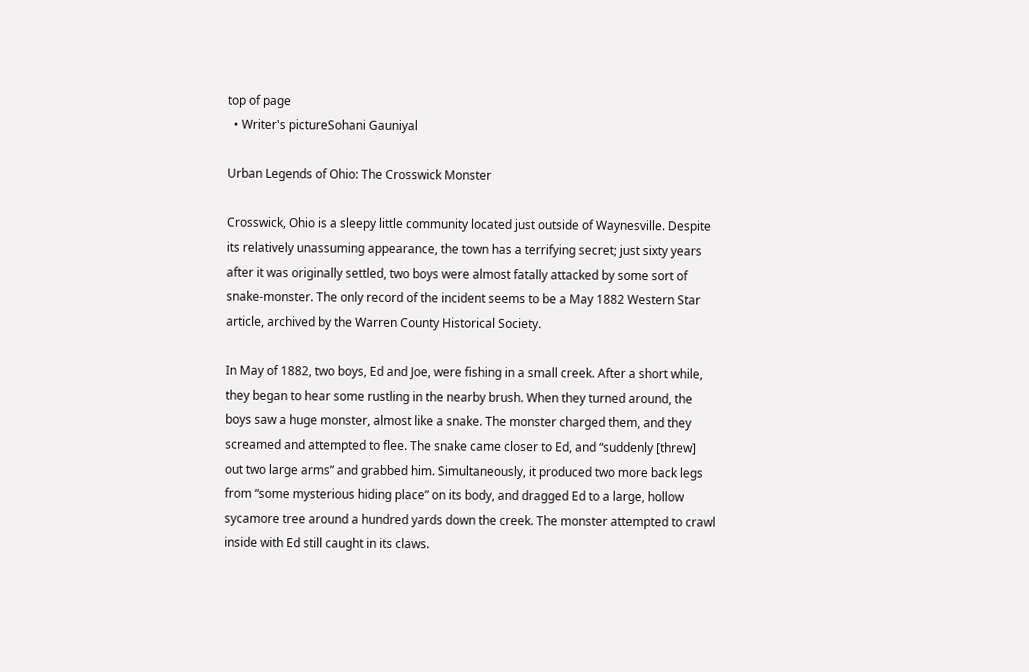top of page
  • Writer's pictureSohani Gauniyal

Urban Legends of Ohio: The Crosswick Monster

Crosswick, Ohio is a sleepy little community located just outside of Waynesville. Despite its relatively unassuming appearance, the town has a terrifying secret; just sixty years after it was originally settled, two boys were almost fatally attacked by some sort of snake-monster. The only record of the incident seems to be a May 1882 Western Star article, archived by the Warren County Historical Society.

In May of 1882, two boys, Ed and Joe, were fishing in a small creek. After a short while, they began to hear some rustling in the nearby brush. When they turned around, the boys saw a huge monster, almost like a snake. The monster charged them, and they screamed and attempted to flee. The snake came closer to Ed, and “suddenly [threw] out two large arms” and grabbed him. Simultaneously, it produced two more back legs from “some mysterious hiding place” on its body, and dragged Ed to a large, hollow sycamore tree around a hundred yards down the creek. The monster attempted to crawl inside with Ed still caught in its claws.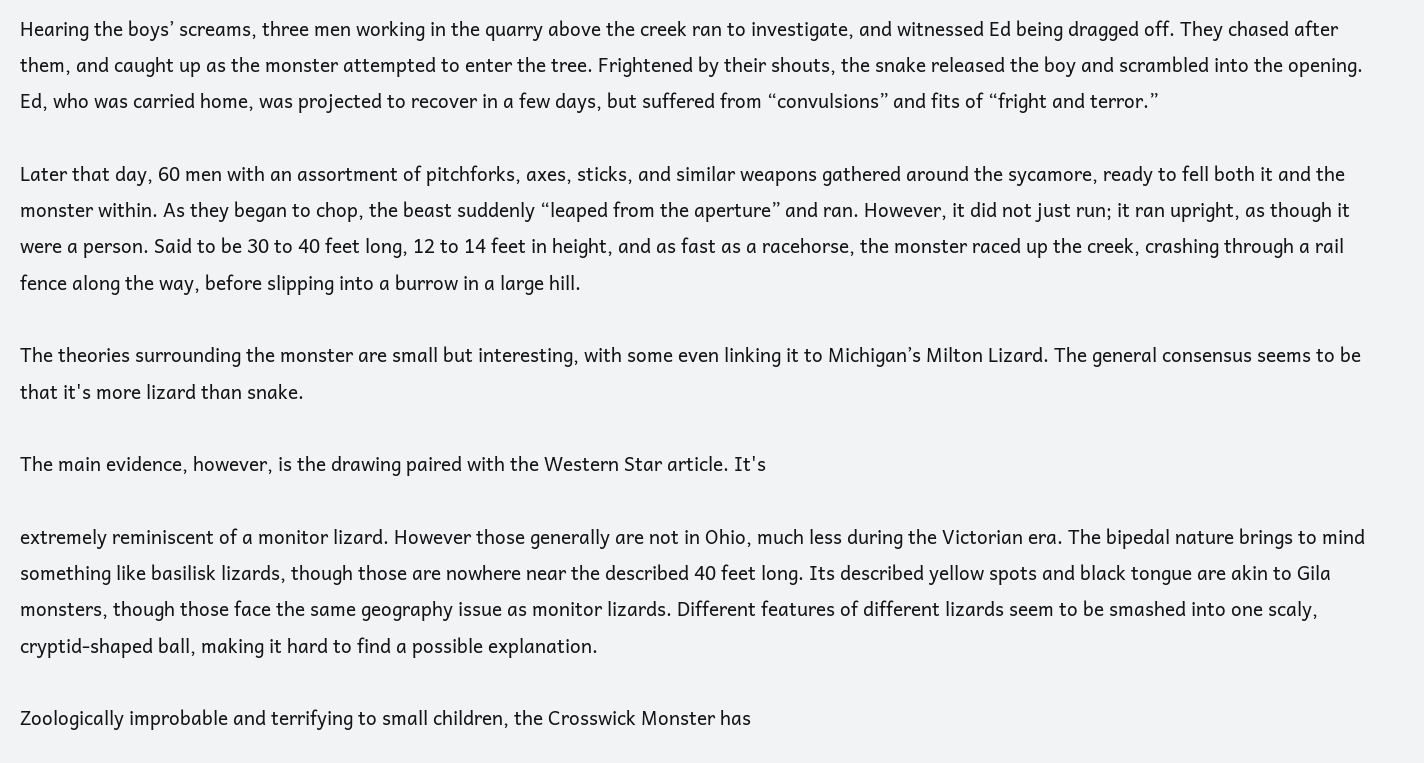Hearing the boys’ screams, three men working in the quarry above the creek ran to investigate, and witnessed Ed being dragged off. They chased after them, and caught up as the monster attempted to enter the tree. Frightened by their shouts, the snake released the boy and scrambled into the opening. Ed, who was carried home, was projected to recover in a few days, but suffered from “convulsions” and fits of “fright and terror.”

Later that day, 60 men with an assortment of pitchforks, axes, sticks, and similar weapons gathered around the sycamore, ready to fell both it and the monster within. As they began to chop, the beast suddenly “leaped from the aperture” and ran. However, it did not just run; it ran upright, as though it were a person. Said to be 30 to 40 feet long, 12 to 14 feet in height, and as fast as a racehorse, the monster raced up the creek, crashing through a rail fence along the way, before slipping into a burrow in a large hill.

The theories surrounding the monster are small but interesting, with some even linking it to Michigan’s Milton Lizard. The general consensus seems to be that it's more lizard than snake.

The main evidence, however, is the drawing paired with the Western Star article. It's

extremely reminiscent of a monitor lizard. However those generally are not in Ohio, much less during the Victorian era. The bipedal nature brings to mind something like basilisk lizards, though those are nowhere near the described 40 feet long. Its described yellow spots and black tongue are akin to Gila monsters, though those face the same geography issue as monitor lizards. Different features of different lizards seem to be smashed into one scaly, cryptid-shaped ball, making it hard to find a possible explanation.

Zoologically improbable and terrifying to small children, the Crosswick Monster has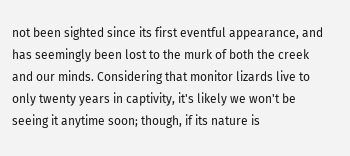not been sighted since its first eventful appearance, and has seemingly been lost to the murk of both the creek and our minds. Considering that monitor lizards live to only twenty years in captivity, it's likely we won't be seeing it anytime soon; though, if its nature is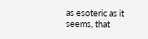as esoteric as it seems, that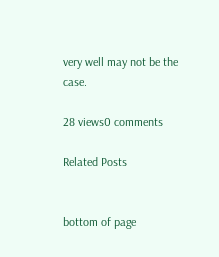very well may not be the case.

28 views0 comments

Related Posts


bottom of page